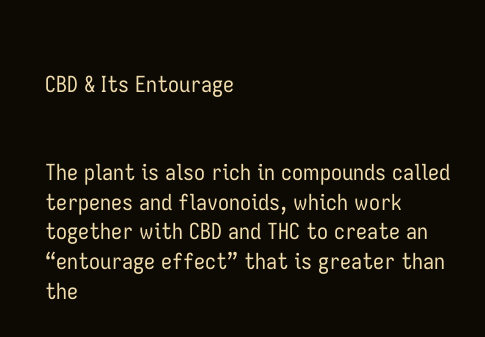CBD & Its Entourage


The plant is also rich in compounds called terpenes and flavonoids, which work together with CBD and THC to create an “entourage effect” that is greater than the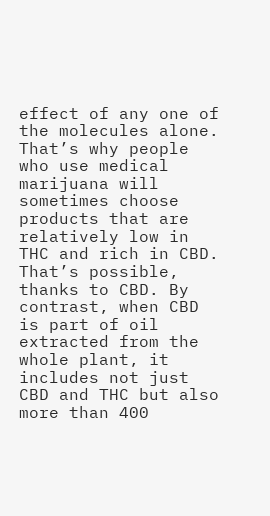effect of any one of the molecules alone. That’s why people who use medical marijuana will sometimes choose products that are relatively low in THC and rich in CBD. That’s possible, thanks to CBD. By contrast, when CBD is part of oil extracted from the whole plant, it includes not just CBD and THC but also more than 400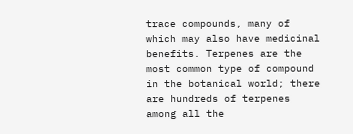trace compounds, many of which may also have medicinal benefits. Terpenes are the most common type of compound in the botanical world; there are hundreds of terpenes among all the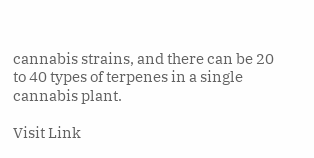cannabis strains, and there can be 20 to 40 types of terpenes in a single cannabis plant.

Visit Link